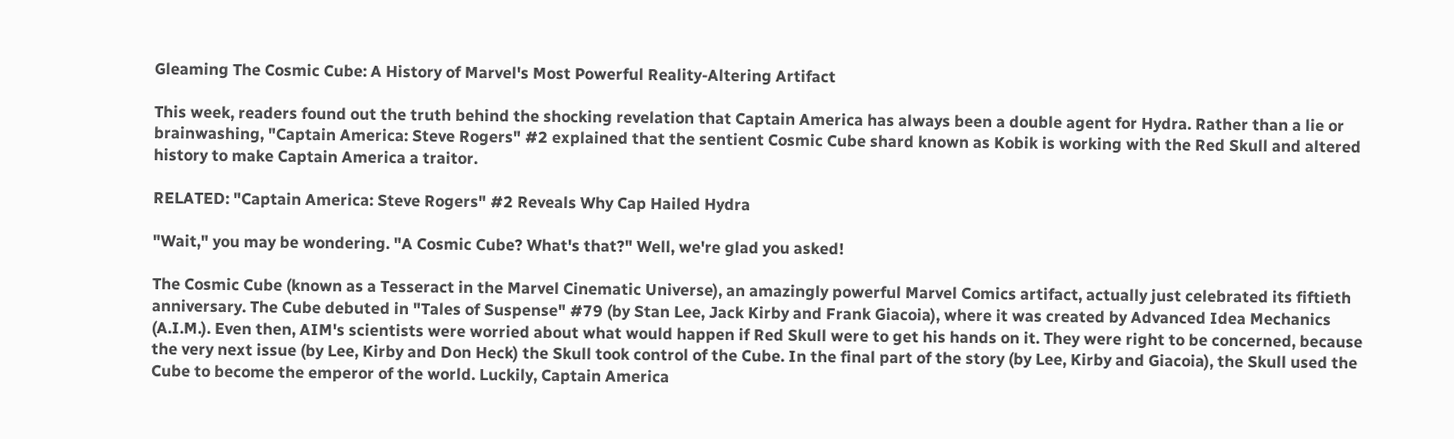Gleaming The Cosmic Cube: A History of Marvel's Most Powerful Reality-Altering Artifact

This week, readers found out the truth behind the shocking revelation that Captain America has always been a double agent for Hydra. Rather than a lie or brainwashing, "Captain America: Steve Rogers" #2 explained that the sentient Cosmic Cube shard known as Kobik is working with the Red Skull and altered history to make Captain America a traitor.

RELATED: "Captain America: Steve Rogers" #2 Reveals Why Cap Hailed Hydra

"Wait," you may be wondering. "A Cosmic Cube? What's that?" Well, we're glad you asked!

The Cosmic Cube (known as a Tesseract in the Marvel Cinematic Universe), an amazingly powerful Marvel Comics artifact, actually just celebrated its fiftieth anniversary. The Cube debuted in "Tales of Suspense" #79 (by Stan Lee, Jack Kirby and Frank Giacoia), where it was created by Advanced Idea Mechanics (A.I.M.). Even then, AIM's scientists were worried about what would happen if Red Skull were to get his hands on it. They were right to be concerned, because the very next issue (by Lee, Kirby and Don Heck) the Skull took control of the Cube. In the final part of the story (by Lee, Kirby and Giacoia), the Skull used the Cube to become the emperor of the world. Luckily, Captain America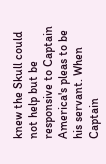knew the Skull could not help but be responsive to Captain America's pleas to be his servant. When Captain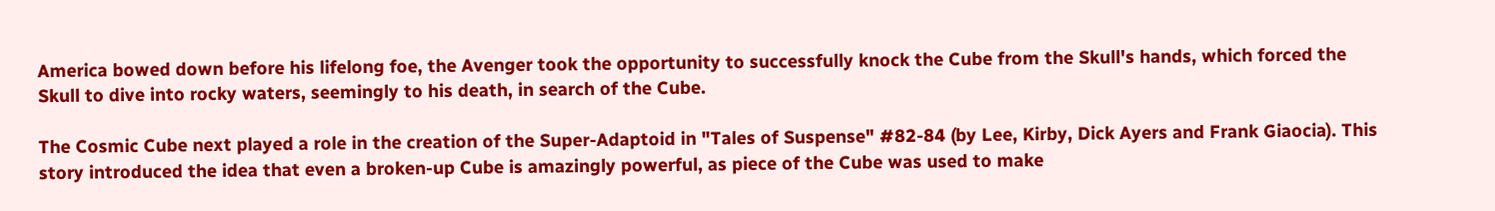America bowed down before his lifelong foe, the Avenger took the opportunity to successfully knock the Cube from the Skull's hands, which forced the Skull to dive into rocky waters, seemingly to his death, in search of the Cube.

The Cosmic Cube next played a role in the creation of the Super-Adaptoid in "Tales of Suspense" #82-84 (by Lee, Kirby, Dick Ayers and Frank Giaocia). This story introduced the idea that even a broken-up Cube is amazingly powerful, as piece of the Cube was used to make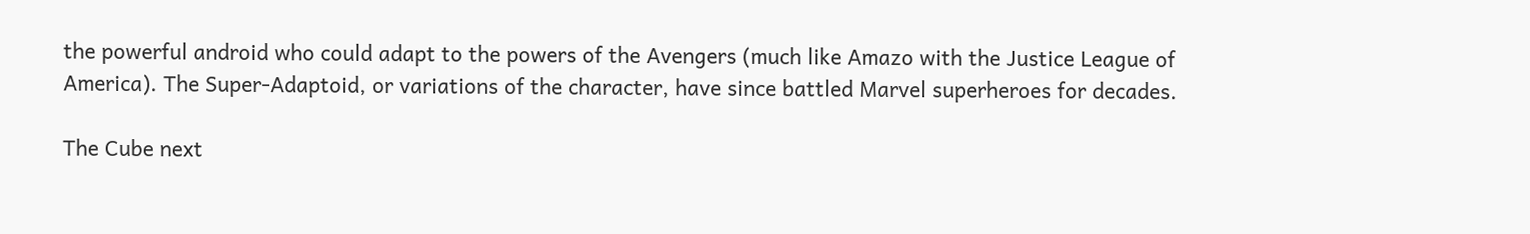the powerful android who could adapt to the powers of the Avengers (much like Amazo with the Justice League of America). The Super-Adaptoid, or variations of the character, have since battled Marvel superheroes for decades.

The Cube next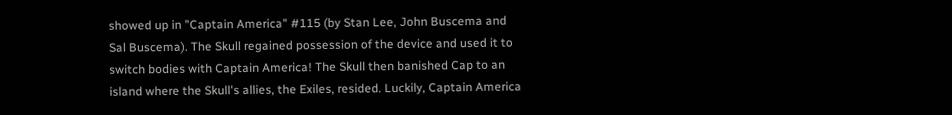showed up in "Captain America" #115 (by Stan Lee, John Buscema and Sal Buscema). The Skull regained possession of the device and used it to switch bodies with Captain America! The Skull then banished Cap to an island where the Skull's allies, the Exiles, resided. Luckily, Captain America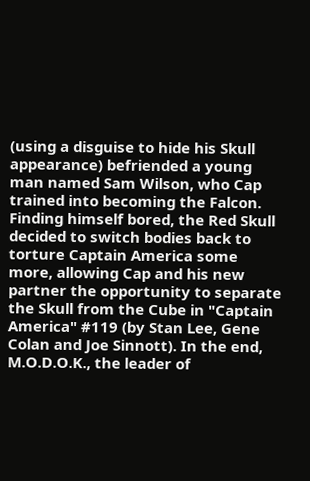(using a disguise to hide his Skull appearance) befriended a young man named Sam Wilson, who Cap trained into becoming the Falcon. Finding himself bored, the Red Skull decided to switch bodies back to torture Captain America some more, allowing Cap and his new partner the opportunity to separate the Skull from the Cube in "Captain America" #119 (by Stan Lee, Gene Colan and Joe Sinnott). In the end, M.O.D.O.K., the leader of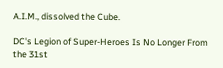A.I.M., dissolved the Cube.

DC's Legion of Super-Heroes Is No Longer From the 31st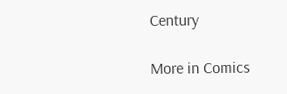Century

More in Comics